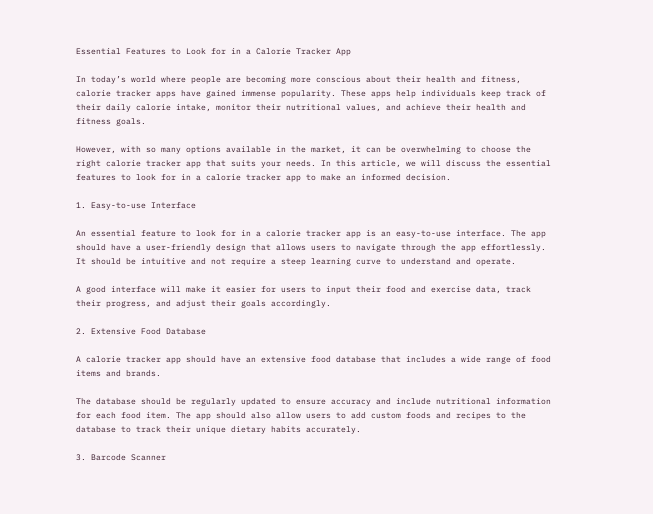Essential Features to Look for in a Calorie Tracker App

In today’s world where people are becoming more conscious about their health and fitness, calorie tracker apps have gained immense popularity. These apps help individuals keep track of their daily calorie intake, monitor their nutritional values, and achieve their health and fitness goals.

However, with so many options available in the market, it can be overwhelming to choose the right calorie tracker app that suits your needs. In this article, we will discuss the essential features to look for in a calorie tracker app to make an informed decision.

1. Easy-to-use Interface

An essential feature to look for in a calorie tracker app is an easy-to-use interface. The app should have a user-friendly design that allows users to navigate through the app effortlessly. It should be intuitive and not require a steep learning curve to understand and operate.

A good interface will make it easier for users to input their food and exercise data, track their progress, and adjust their goals accordingly.

2. Extensive Food Database

A calorie tracker app should have an extensive food database that includes a wide range of food items and brands.

The database should be regularly updated to ensure accuracy and include nutritional information for each food item. The app should also allow users to add custom foods and recipes to the database to track their unique dietary habits accurately.

3. Barcode Scanner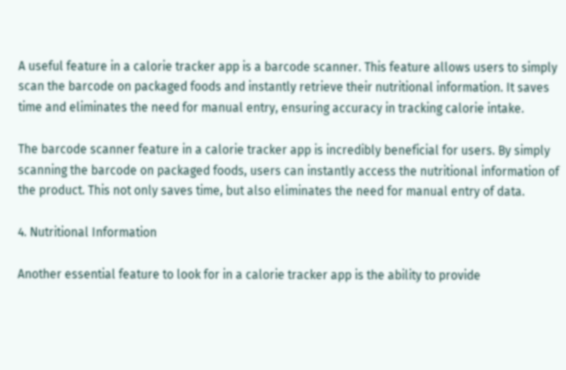A useful feature in a calorie tracker app is a barcode scanner. This feature allows users to simply scan the barcode on packaged foods and instantly retrieve their nutritional information. It saves time and eliminates the need for manual entry, ensuring accuracy in tracking calorie intake.

The barcode scanner feature in a calorie tracker app is incredibly beneficial for users. By simply scanning the barcode on packaged foods, users can instantly access the nutritional information of the product. This not only saves time, but also eliminates the need for manual entry of data.

4. Nutritional Information

Another essential feature to look for in a calorie tracker app is the ability to provide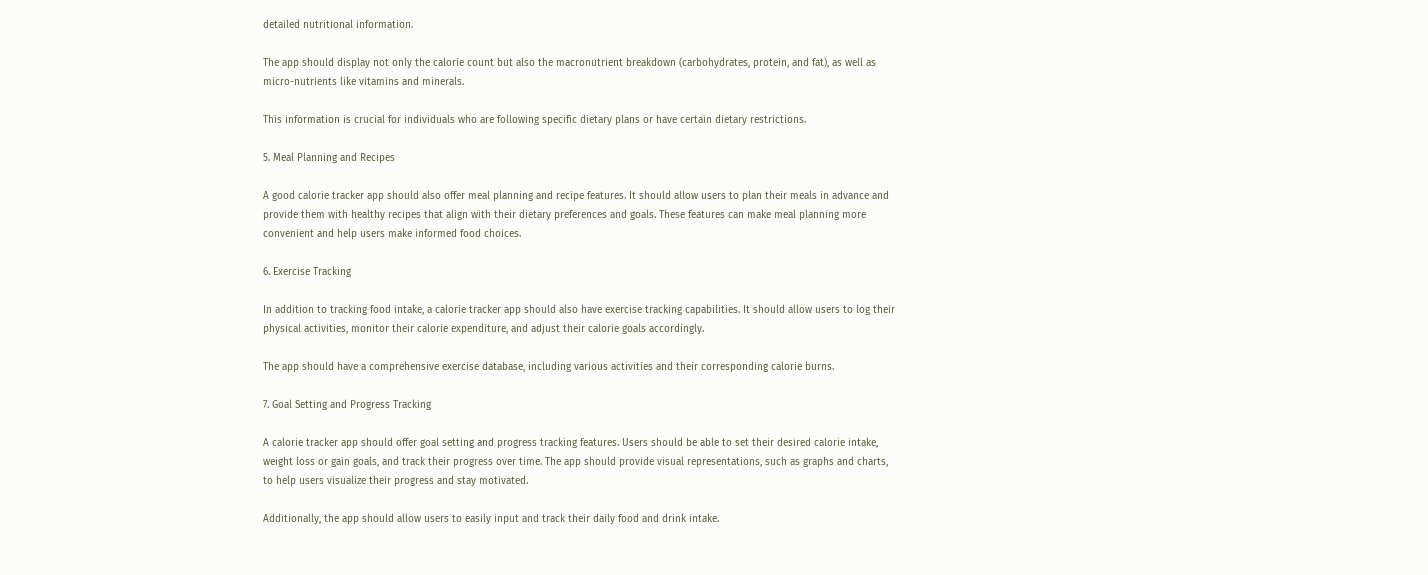detailed nutritional information.

The app should display not only the calorie count but also the macronutrient breakdown (carbohydrates, protein, and fat), as well as micro-nutrients like vitamins and minerals.

This information is crucial for individuals who are following specific dietary plans or have certain dietary restrictions.

5. Meal Planning and Recipes

A good calorie tracker app should also offer meal planning and recipe features. It should allow users to plan their meals in advance and provide them with healthy recipes that align with their dietary preferences and goals. These features can make meal planning more convenient and help users make informed food choices.

6. Exercise Tracking

In addition to tracking food intake, a calorie tracker app should also have exercise tracking capabilities. It should allow users to log their physical activities, monitor their calorie expenditure, and adjust their calorie goals accordingly.

The app should have a comprehensive exercise database, including various activities and their corresponding calorie burns.

7. Goal Setting and Progress Tracking

A calorie tracker app should offer goal setting and progress tracking features. Users should be able to set their desired calorie intake, weight loss or gain goals, and track their progress over time. The app should provide visual representations, such as graphs and charts, to help users visualize their progress and stay motivated.

Additionally, the app should allow users to easily input and track their daily food and drink intake.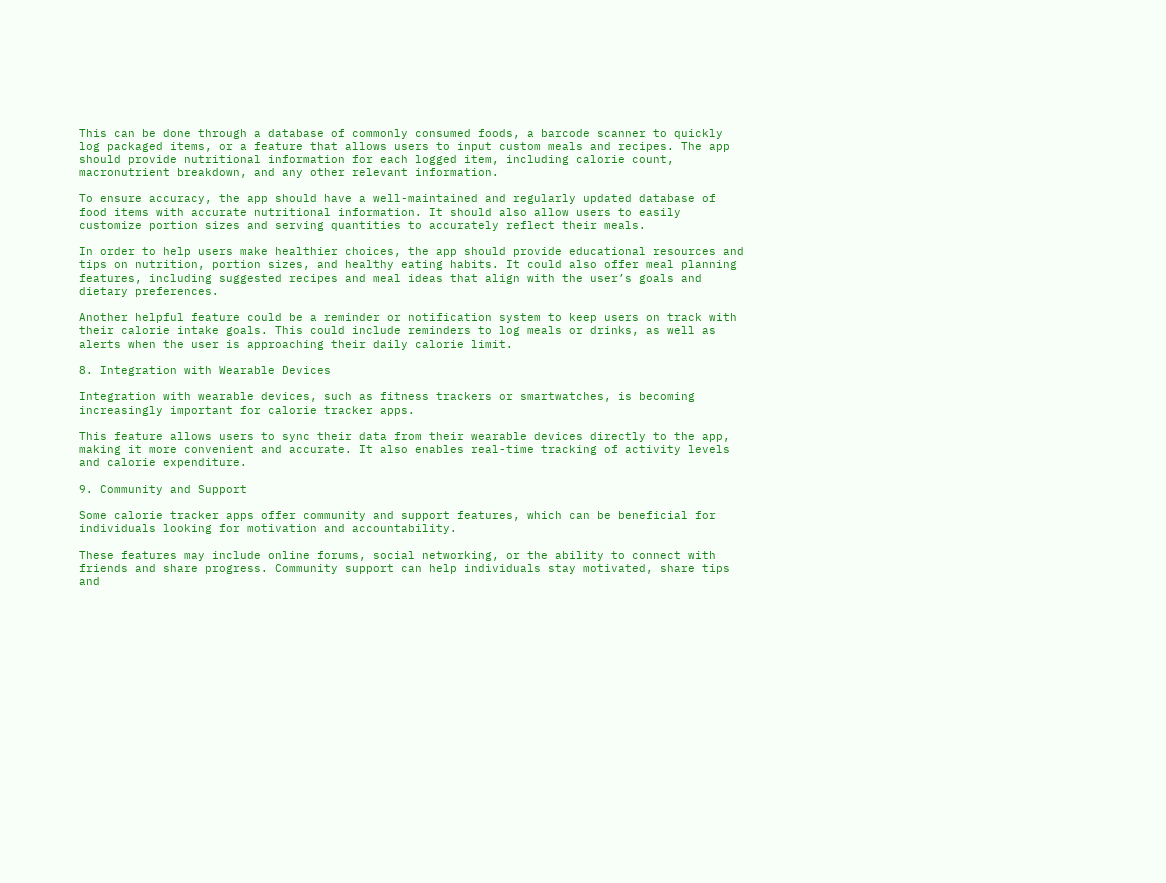This can be done through a database of commonly consumed foods, a barcode scanner to quickly log packaged items, or a feature that allows users to input custom meals and recipes. The app should provide nutritional information for each logged item, including calorie count, macronutrient breakdown, and any other relevant information.

To ensure accuracy, the app should have a well-maintained and regularly updated database of food items with accurate nutritional information. It should also allow users to easily customize portion sizes and serving quantities to accurately reflect their meals.

In order to help users make healthier choices, the app should provide educational resources and tips on nutrition, portion sizes, and healthy eating habits. It could also offer meal planning features, including suggested recipes and meal ideas that align with the user’s goals and dietary preferences.

Another helpful feature could be a reminder or notification system to keep users on track with their calorie intake goals. This could include reminders to log meals or drinks, as well as alerts when the user is approaching their daily calorie limit.

8. Integration with Wearable Devices

Integration with wearable devices, such as fitness trackers or smartwatches, is becoming increasingly important for calorie tracker apps.

This feature allows users to sync their data from their wearable devices directly to the app, making it more convenient and accurate. It also enables real-time tracking of activity levels and calorie expenditure.

9. Community and Support

Some calorie tracker apps offer community and support features, which can be beneficial for individuals looking for motivation and accountability.

These features may include online forums, social networking, or the ability to connect with friends and share progress. Community support can help individuals stay motivated, share tips and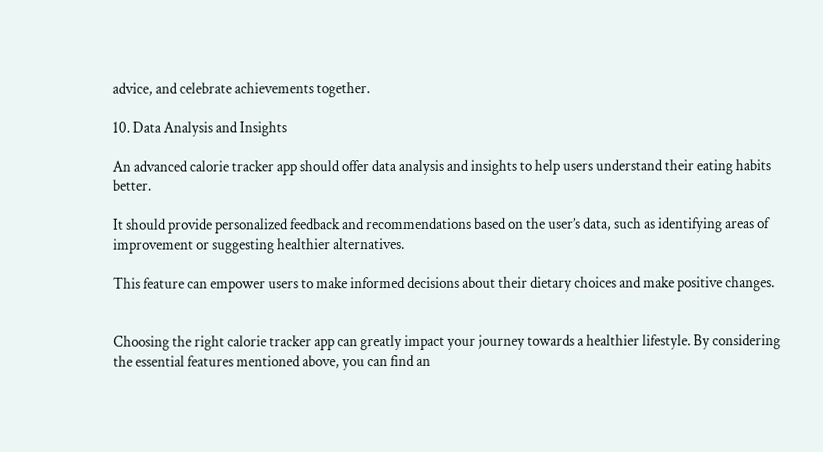advice, and celebrate achievements together.

10. Data Analysis and Insights

An advanced calorie tracker app should offer data analysis and insights to help users understand their eating habits better.

It should provide personalized feedback and recommendations based on the user’s data, such as identifying areas of improvement or suggesting healthier alternatives.

This feature can empower users to make informed decisions about their dietary choices and make positive changes.


Choosing the right calorie tracker app can greatly impact your journey towards a healthier lifestyle. By considering the essential features mentioned above, you can find an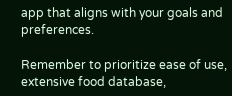app that aligns with your goals and preferences.

Remember to prioritize ease of use, extensive food database,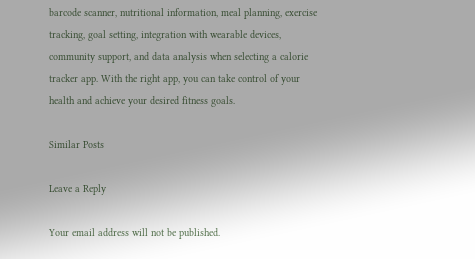barcode scanner, nutritional information, meal planning, exercise tracking, goal setting, integration with wearable devices, community support, and data analysis when selecting a calorie tracker app. With the right app, you can take control of your health and achieve your desired fitness goals.

Similar Posts

Leave a Reply

Your email address will not be published.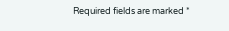Required fields are marked *